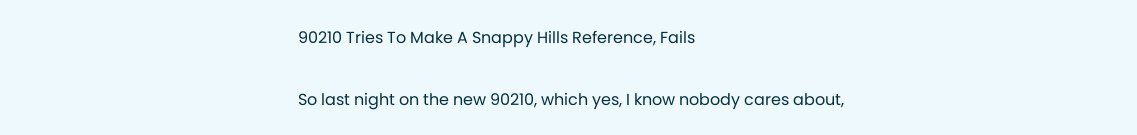90210 Tries To Make A Snappy Hills Reference, Fails

So last night on the new 90210, which yes, I know nobody cares about,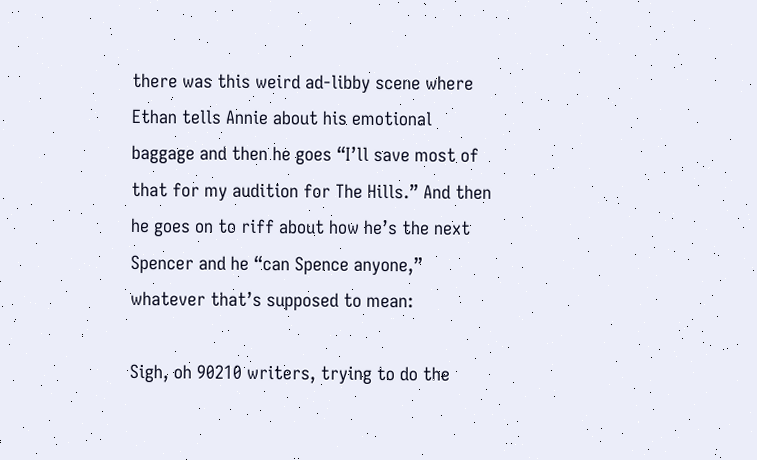there was this weird ad-libby scene where Ethan tells Annie about his emotional baggage and then he goes “I’ll save most of that for my audition for The Hills.” And then he goes on to riff about how he’s the next Spencer and he “can Spence anyone,” whatever that’s supposed to mean:

Sigh, oh 90210 writers, trying to do the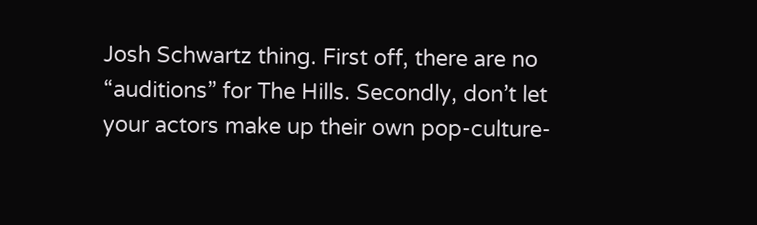Josh Schwartz thing. First off, there are no “auditions” for The Hills. Secondly, don’t let your actors make up their own pop-culture-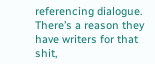referencing dialogue. There’s a reason they have writers for that shit,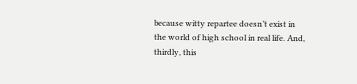because witty repartee doesn’t exist in the world of high school in real life. And, thirdly, this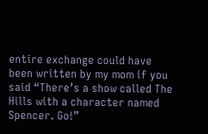entire exchange could have been written by my mom if you said “There’s a show called The Hills with a character named Spencer. Go!”